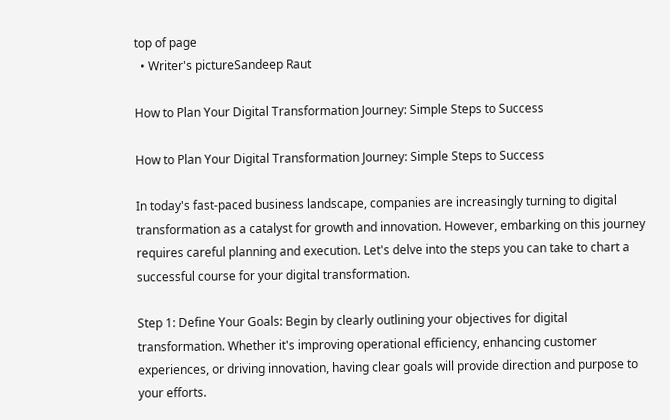top of page
  • Writer's pictureSandeep Raut

How to Plan Your Digital Transformation Journey: Simple Steps to Success

How to Plan Your Digital Transformation Journey: Simple Steps to Success

In today's fast-paced business landscape, companies are increasingly turning to digital transformation as a catalyst for growth and innovation. However, embarking on this journey requires careful planning and execution. Let's delve into the steps you can take to chart a successful course for your digital transformation.

Step 1: Define Your Goals: Begin by clearly outlining your objectives for digital transformation. Whether it's improving operational efficiency, enhancing customer experiences, or driving innovation, having clear goals will provide direction and purpose to your efforts.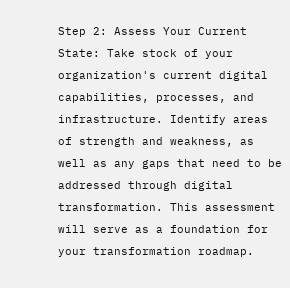Step 2: Assess Your Current State: Take stock of your organization's current digital capabilities, processes, and infrastructure. Identify areas of strength and weakness, as well as any gaps that need to be addressed through digital transformation. This assessment will serve as a foundation for your transformation roadmap.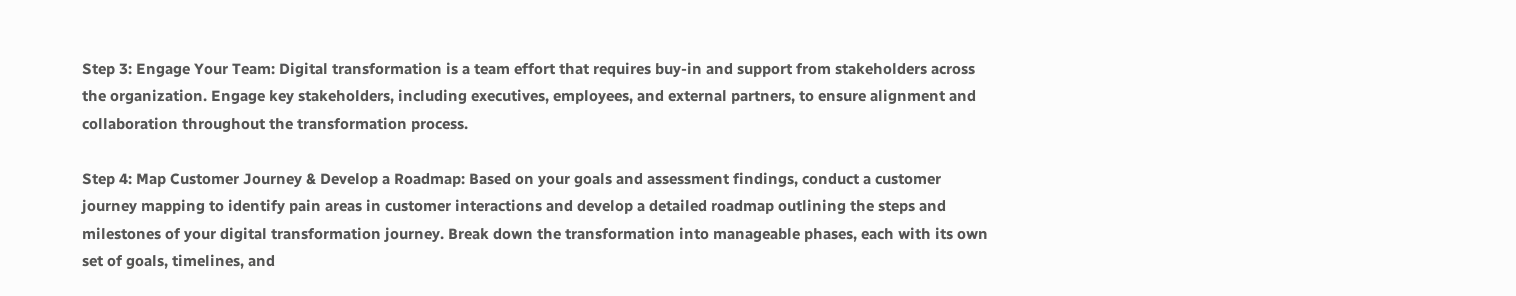Step 3: Engage Your Team: Digital transformation is a team effort that requires buy-in and support from stakeholders across the organization. Engage key stakeholders, including executives, employees, and external partners, to ensure alignment and collaboration throughout the transformation process.

Step 4: Map Customer Journey & Develop a Roadmap: Based on your goals and assessment findings, conduct a customer journey mapping to identify pain areas in customer interactions and develop a detailed roadmap outlining the steps and milestones of your digital transformation journey. Break down the transformation into manageable phases, each with its own set of goals, timelines, and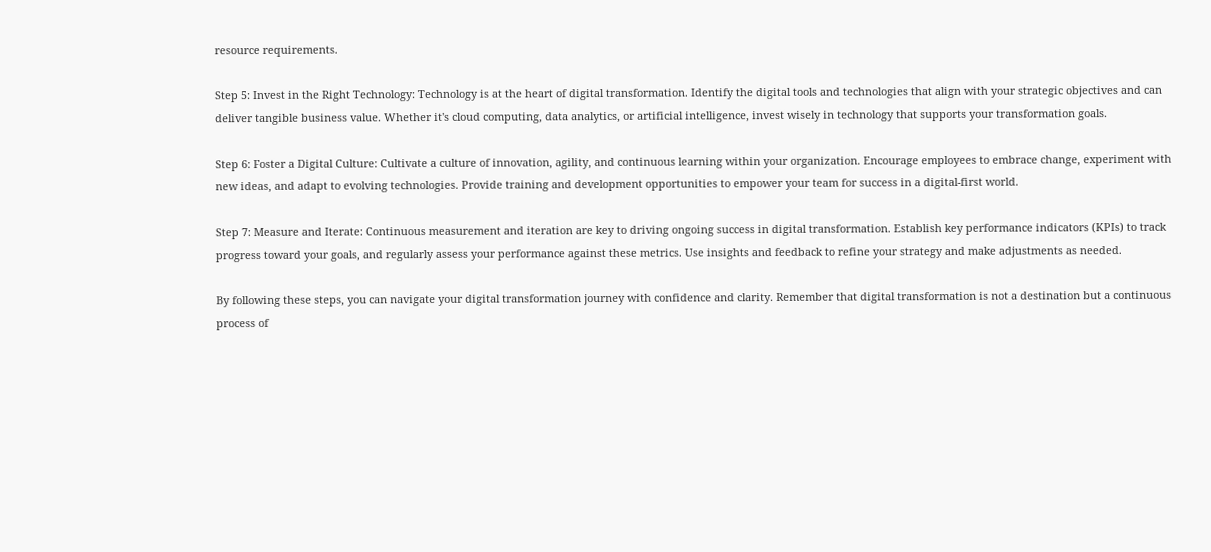resource requirements.

Step 5: Invest in the Right Technology: Technology is at the heart of digital transformation. Identify the digital tools and technologies that align with your strategic objectives and can deliver tangible business value. Whether it's cloud computing, data analytics, or artificial intelligence, invest wisely in technology that supports your transformation goals.

Step 6: Foster a Digital Culture: Cultivate a culture of innovation, agility, and continuous learning within your organization. Encourage employees to embrace change, experiment with new ideas, and adapt to evolving technologies. Provide training and development opportunities to empower your team for success in a digital-first world.

Step 7: Measure and Iterate: Continuous measurement and iteration are key to driving ongoing success in digital transformation. Establish key performance indicators (KPIs) to track progress toward your goals, and regularly assess your performance against these metrics. Use insights and feedback to refine your strategy and make adjustments as needed.

By following these steps, you can navigate your digital transformation journey with confidence and clarity. Remember that digital transformation is not a destination but a continuous process of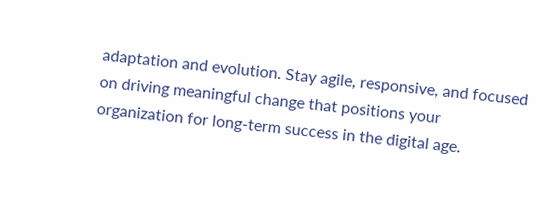adaptation and evolution. Stay agile, responsive, and focused on driving meaningful change that positions your organization for long-term success in the digital age.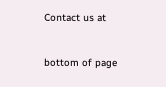Contact us at


bottom of page